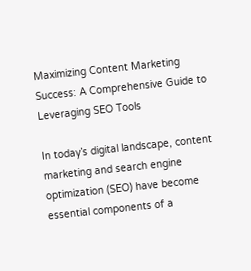Maximizing Content Marketing Success: A Comprehensive Guide to Leveraging SEO Tools

In today’s digital landscape, content marketing and search engine optimization (SEO) have become essential components of a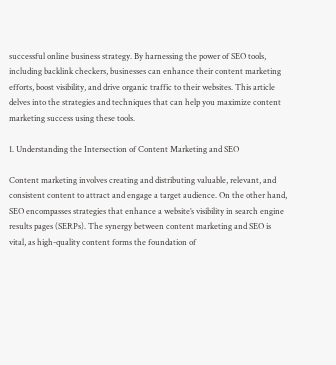successful online business strategy. By harnessing the power of SEO tools, including backlink checkers, businesses can enhance their content marketing efforts, boost visibility, and drive organic traffic to their websites. This article delves into the strategies and techniques that can help you maximize content marketing success using these tools.

1. Understanding the Intersection of Content Marketing and SEO

Content marketing involves creating and distributing valuable, relevant, and consistent content to attract and engage a target audience. On the other hand, SEO encompasses strategies that enhance a website’s visibility in search engine results pages (SERPs). The synergy between content marketing and SEO is vital, as high-quality content forms the foundation of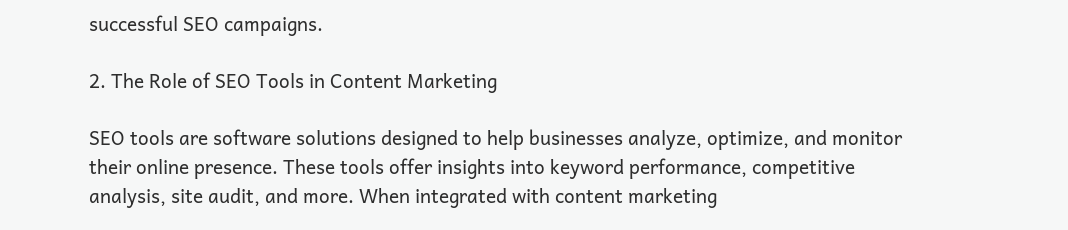successful SEO campaigns.

2. The Role of SEO Tools in Content Marketing

SEO tools are software solutions designed to help businesses analyze, optimize, and monitor their online presence. These tools offer insights into keyword performance, competitive analysis, site audit, and more. When integrated with content marketing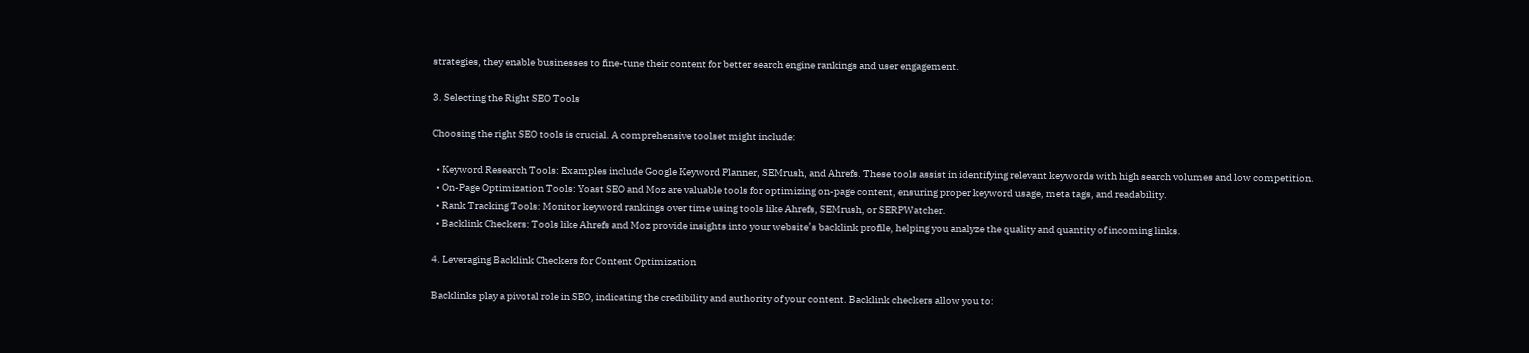strategies, they enable businesses to fine-tune their content for better search engine rankings and user engagement.

3. Selecting the Right SEO Tools

Choosing the right SEO tools is crucial. A comprehensive toolset might include:

  • Keyword Research Tools: Examples include Google Keyword Planner, SEMrush, and Ahrefs. These tools assist in identifying relevant keywords with high search volumes and low competition.
  • On-Page Optimization Tools: Yoast SEO and Moz are valuable tools for optimizing on-page content, ensuring proper keyword usage, meta tags, and readability.
  • Rank Tracking Tools: Monitor keyword rankings over time using tools like Ahrefs, SEMrush, or SERPWatcher.
  • Backlink Checkers: Tools like Ahrefs and Moz provide insights into your website’s backlink profile, helping you analyze the quality and quantity of incoming links.

4. Leveraging Backlink Checkers for Content Optimization

Backlinks play a pivotal role in SEO, indicating the credibility and authority of your content. Backlink checkers allow you to: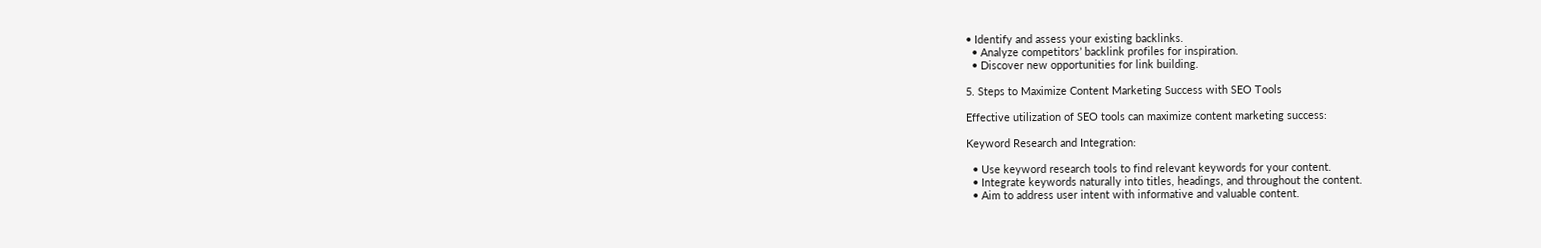• Identify and assess your existing backlinks.
  • Analyze competitors’ backlink profiles for inspiration.
  • Discover new opportunities for link building.

5. Steps to Maximize Content Marketing Success with SEO Tools

Effective utilization of SEO tools can maximize content marketing success:

Keyword Research and Integration:

  • Use keyword research tools to find relevant keywords for your content.
  • Integrate keywords naturally into titles, headings, and throughout the content.
  • Aim to address user intent with informative and valuable content.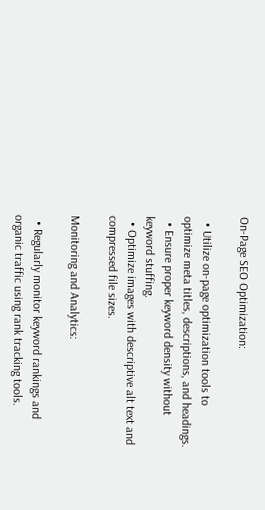On-Page SEO Optimization:

  • Utilize on-page optimization tools to optimize meta titles, descriptions, and headings.
  • Ensure proper keyword density without keyword stuffing.
  • Optimize images with descriptive alt text and compressed file sizes.

Monitoring and Analytics:

  • Regularly monitor keyword rankings and organic traffic using rank tracking tools.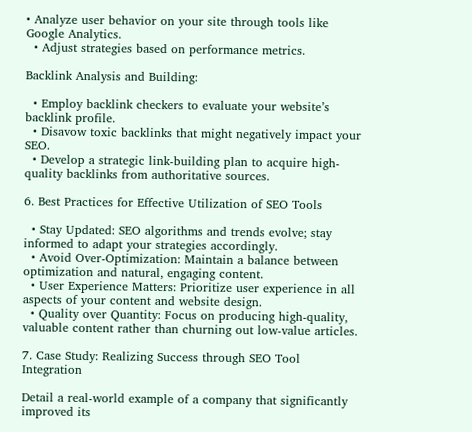• Analyze user behavior on your site through tools like Google Analytics.
  • Adjust strategies based on performance metrics.

Backlink Analysis and Building:

  • Employ backlink checkers to evaluate your website’s backlink profile.
  • Disavow toxic backlinks that might negatively impact your SEO.
  • Develop a strategic link-building plan to acquire high-quality backlinks from authoritative sources.

6. Best Practices for Effective Utilization of SEO Tools

  • Stay Updated: SEO algorithms and trends evolve; stay informed to adapt your strategies accordingly.
  • Avoid Over-Optimization: Maintain a balance between optimization and natural, engaging content.
  • User Experience Matters: Prioritize user experience in all aspects of your content and website design.
  • Quality over Quantity: Focus on producing high-quality, valuable content rather than churning out low-value articles.

7. Case Study: Realizing Success through SEO Tool Integration

Detail a real-world example of a company that significantly improved its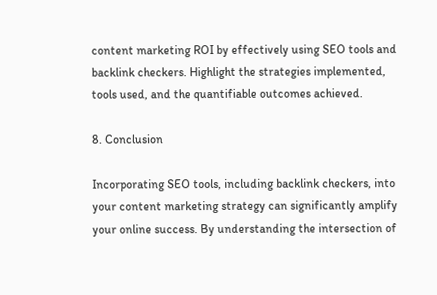content marketing ROI by effectively using SEO tools and backlink checkers. Highlight the strategies implemented, tools used, and the quantifiable outcomes achieved.

8. Conclusion

Incorporating SEO tools, including backlink checkers, into your content marketing strategy can significantly amplify your online success. By understanding the intersection of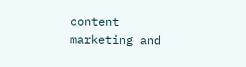content marketing and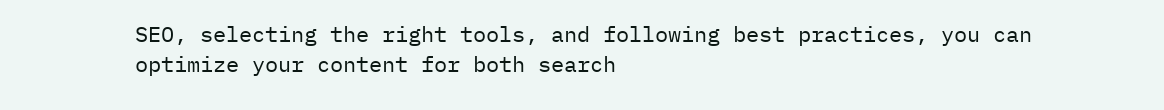SEO, selecting the right tools, and following best practices, you can optimize your content for both search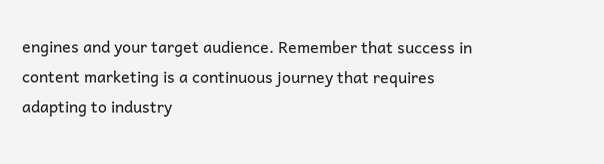engines and your target audience. Remember that success in content marketing is a continuous journey that requires adapting to industry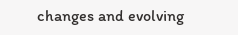changes and evolving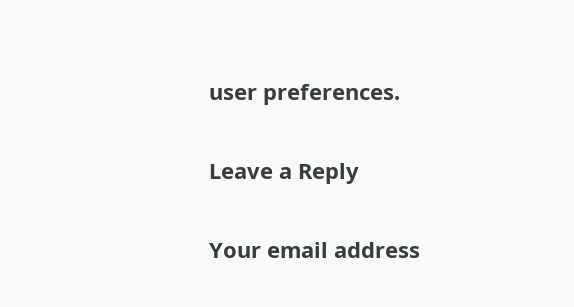user preferences.

Leave a Reply

Your email address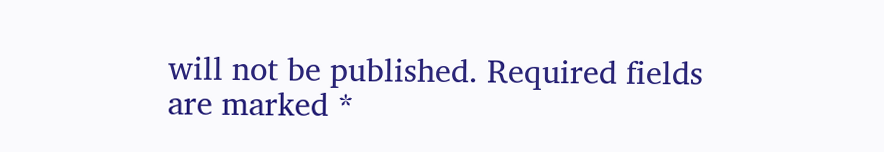will not be published. Required fields are marked *